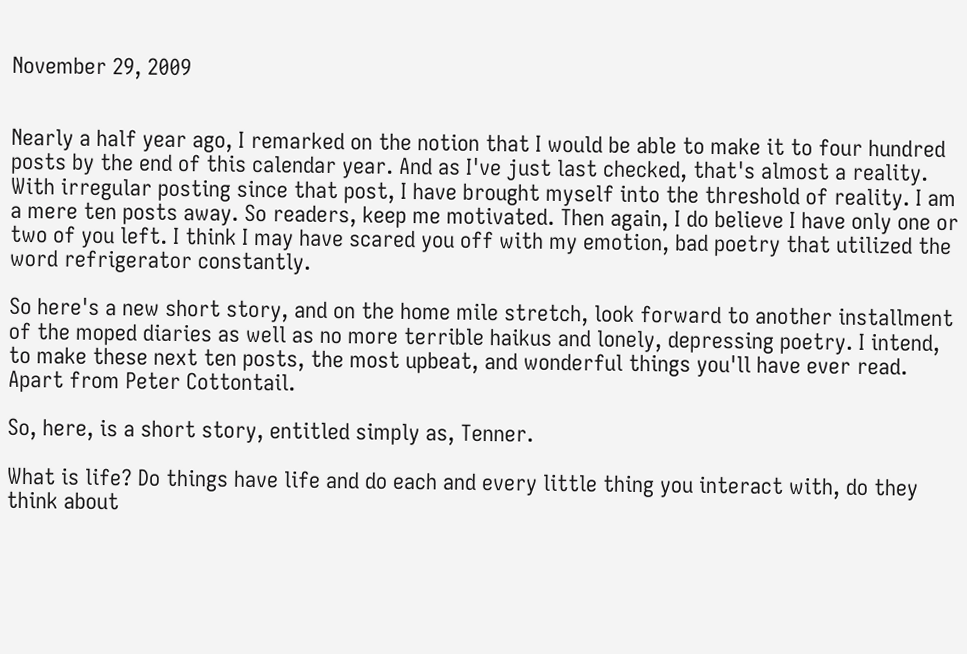November 29, 2009


Nearly a half year ago, I remarked on the notion that I would be able to make it to four hundred posts by the end of this calendar year. And as I've just last checked, that's almost a reality. With irregular posting since that post, I have brought myself into the threshold of reality. I am a mere ten posts away. So readers, keep me motivated. Then again, I do believe I have only one or two of you left. I think I may have scared you off with my emotion, bad poetry that utilized the word refrigerator constantly.

So here's a new short story, and on the home mile stretch, look forward to another installment of the moped diaries as well as no more terrible haikus and lonely, depressing poetry. I intend, to make these next ten posts, the most upbeat, and wonderful things you'll have ever read. Apart from Peter Cottontail.

So, here, is a short story, entitled simply as, Tenner.

What is life? Do things have life and do each and every little thing you interact with, do they think about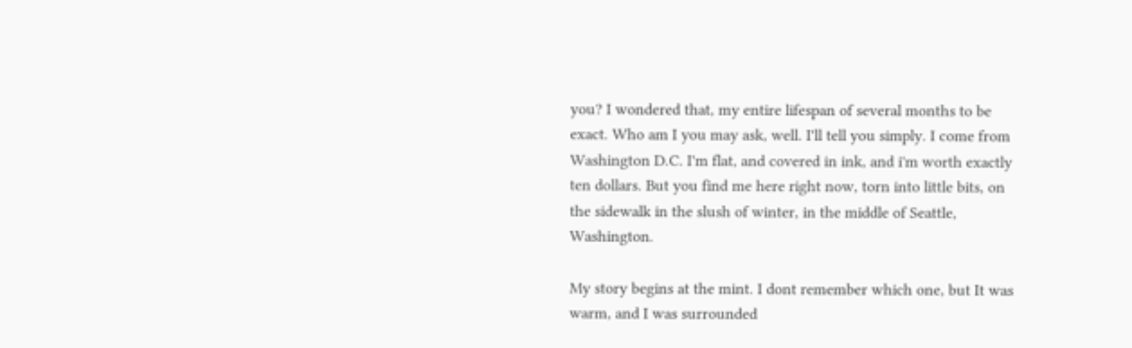you? I wondered that, my entire lifespan of several months to be exact. Who am I you may ask, well. I'll tell you simply. I come from Washington D.C. I'm flat, and covered in ink, and i'm worth exactly ten dollars. But you find me here right now, torn into little bits, on the sidewalk in the slush of winter, in the middle of Seattle, Washington.

My story begins at the mint. I dont remember which one, but It was warm, and I was surrounded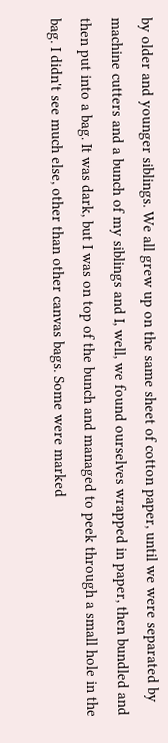by older and younger siblings. We all grew up on the same sheet of cotton paper, until we were separated by machine cutters and a bunch of my siblings and I, well, we found ourselves wrapped in paper, then bundled and then put into a bag. It was dark, but I was on top of the bunch and managed to peek through a small hole in the bag. I didn't see much else, other than other canvas bags. Some were marked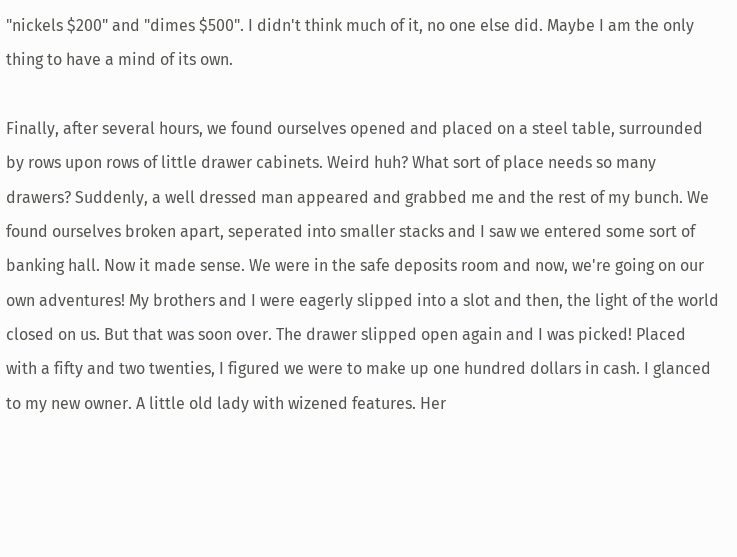"nickels $200" and "dimes $500". I didn't think much of it, no one else did. Maybe I am the only thing to have a mind of its own.

Finally, after several hours, we found ourselves opened and placed on a steel table, surrounded by rows upon rows of little drawer cabinets. Weird huh? What sort of place needs so many drawers? Suddenly, a well dressed man appeared and grabbed me and the rest of my bunch. We found ourselves broken apart, seperated into smaller stacks and I saw we entered some sort of banking hall. Now it made sense. We were in the safe deposits room and now, we're going on our own adventures! My brothers and I were eagerly slipped into a slot and then, the light of the world closed on us. But that was soon over. The drawer slipped open again and I was picked! Placed with a fifty and two twenties, I figured we were to make up one hundred dollars in cash. I glanced to my new owner. A little old lady with wizened features. Her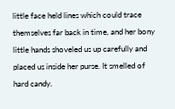little face held lines which could trace themselves far back in time, and her bony little hands shoveled us up carefully and placed us inside her purse. It smelled of hard candy.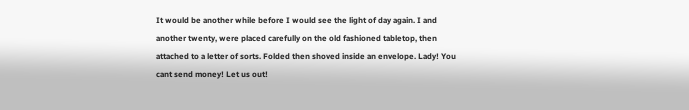It would be another while before I would see the light of day again. I and another twenty, were placed carefully on the old fashioned tabletop, then attached to a letter of sorts. Folded then shoved inside an envelope. Lady! You cant send money! Let us out!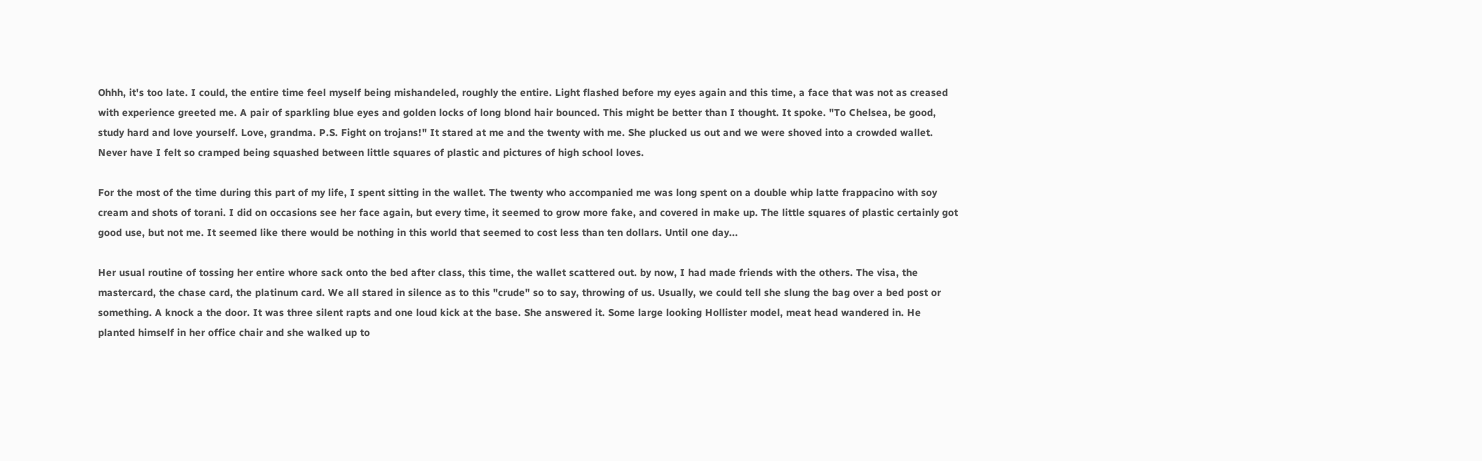Ohhh, it's too late. I could, the entire time feel myself being mishandeled, roughly the entire. Light flashed before my eyes again and this time, a face that was not as creased with experience greeted me. A pair of sparkling blue eyes and golden locks of long blond hair bounced. This might be better than I thought. It spoke. "To Chelsea, be good, study hard and love yourself. Love, grandma. P.S. Fight on trojans!" It stared at me and the twenty with me. She plucked us out and we were shoved into a crowded wallet. Never have I felt so cramped being squashed between little squares of plastic and pictures of high school loves.

For the most of the time during this part of my life, I spent sitting in the wallet. The twenty who accompanied me was long spent on a double whip latte frappacino with soy cream and shots of torani. I did on occasions see her face again, but every time, it seemed to grow more fake, and covered in make up. The little squares of plastic certainly got good use, but not me. It seemed like there would be nothing in this world that seemed to cost less than ten dollars. Until one day...

Her usual routine of tossing her entire whore sack onto the bed after class, this time, the wallet scattered out. by now, I had made friends with the others. The visa, the mastercard, the chase card, the platinum card. We all stared in silence as to this "crude" so to say, throwing of us. Usually, we could tell she slung the bag over a bed post or something. A knock a the door. It was three silent rapts and one loud kick at the base. She answered it. Some large looking Hollister model, meat head wandered in. He planted himself in her office chair and she walked up to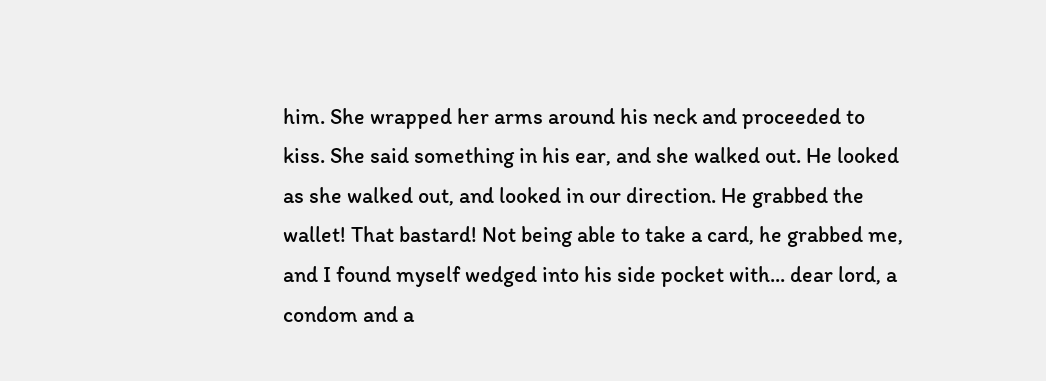him. She wrapped her arms around his neck and proceeded to kiss. She said something in his ear, and she walked out. He looked as she walked out, and looked in our direction. He grabbed the wallet! That bastard! Not being able to take a card, he grabbed me, and I found myself wedged into his side pocket with... dear lord, a condom and a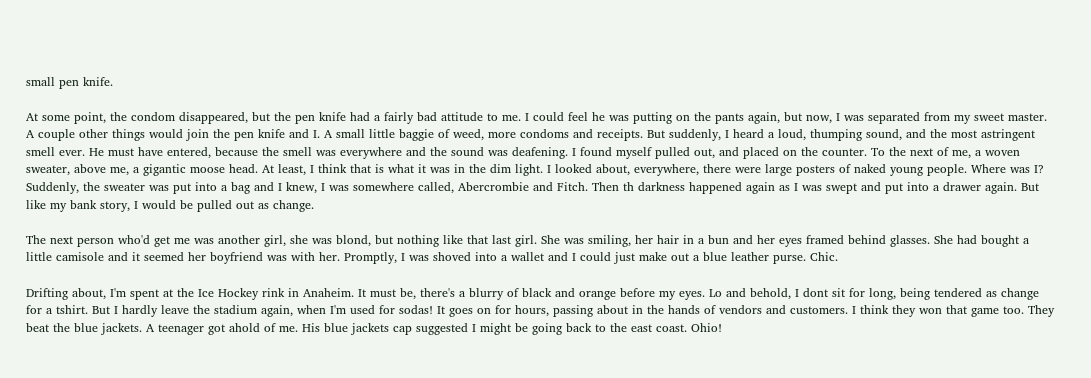small pen knife.

At some point, the condom disappeared, but the pen knife had a fairly bad attitude to me. I could feel he was putting on the pants again, but now, I was separated from my sweet master. A couple other things would join the pen knife and I. A small little baggie of weed, more condoms and receipts. But suddenly, I heard a loud, thumping sound, and the most astringent smell ever. He must have entered, because the smell was everywhere and the sound was deafening. I found myself pulled out, and placed on the counter. To the next of me, a woven sweater, above me, a gigantic moose head. At least, I think that is what it was in the dim light. I looked about, everywhere, there were large posters of naked young people. Where was I? Suddenly, the sweater was put into a bag and I knew, I was somewhere called, Abercrombie and Fitch. Then th darkness happened again as I was swept and put into a drawer again. But like my bank story, I would be pulled out as change.

The next person who'd get me was another girl, she was blond, but nothing like that last girl. She was smiling, her hair in a bun and her eyes framed behind glasses. She had bought a little camisole and it seemed her boyfriend was with her. Promptly, I was shoved into a wallet and I could just make out a blue leather purse. Chic.

Drifting about, I'm spent at the Ice Hockey rink in Anaheim. It must be, there's a blurry of black and orange before my eyes. Lo and behold, I dont sit for long, being tendered as change for a tshirt. But I hardly leave the stadium again, when I'm used for sodas! It goes on for hours, passing about in the hands of vendors and customers. I think they won that game too. They beat the blue jackets. A teenager got ahold of me. His blue jackets cap suggested I might be going back to the east coast. Ohio!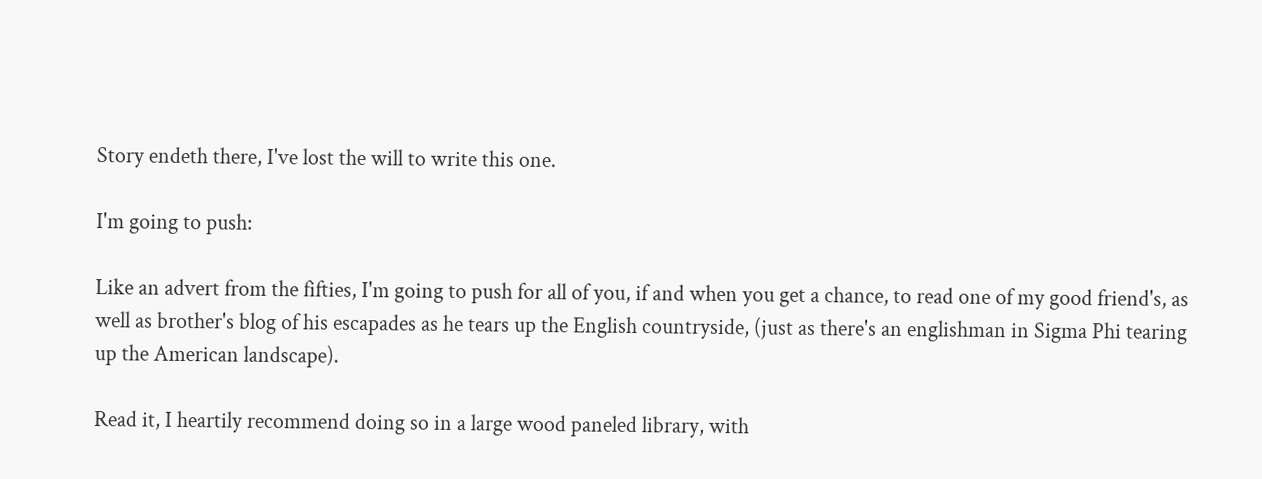Story endeth there, I've lost the will to write this one.

I'm going to push:

Like an advert from the fifties, I'm going to push for all of you, if and when you get a chance, to read one of my good friend's, as well as brother's blog of his escapades as he tears up the English countryside, (just as there's an englishman in Sigma Phi tearing up the American landscape).

Read it, I heartily recommend doing so in a large wood paneled library, with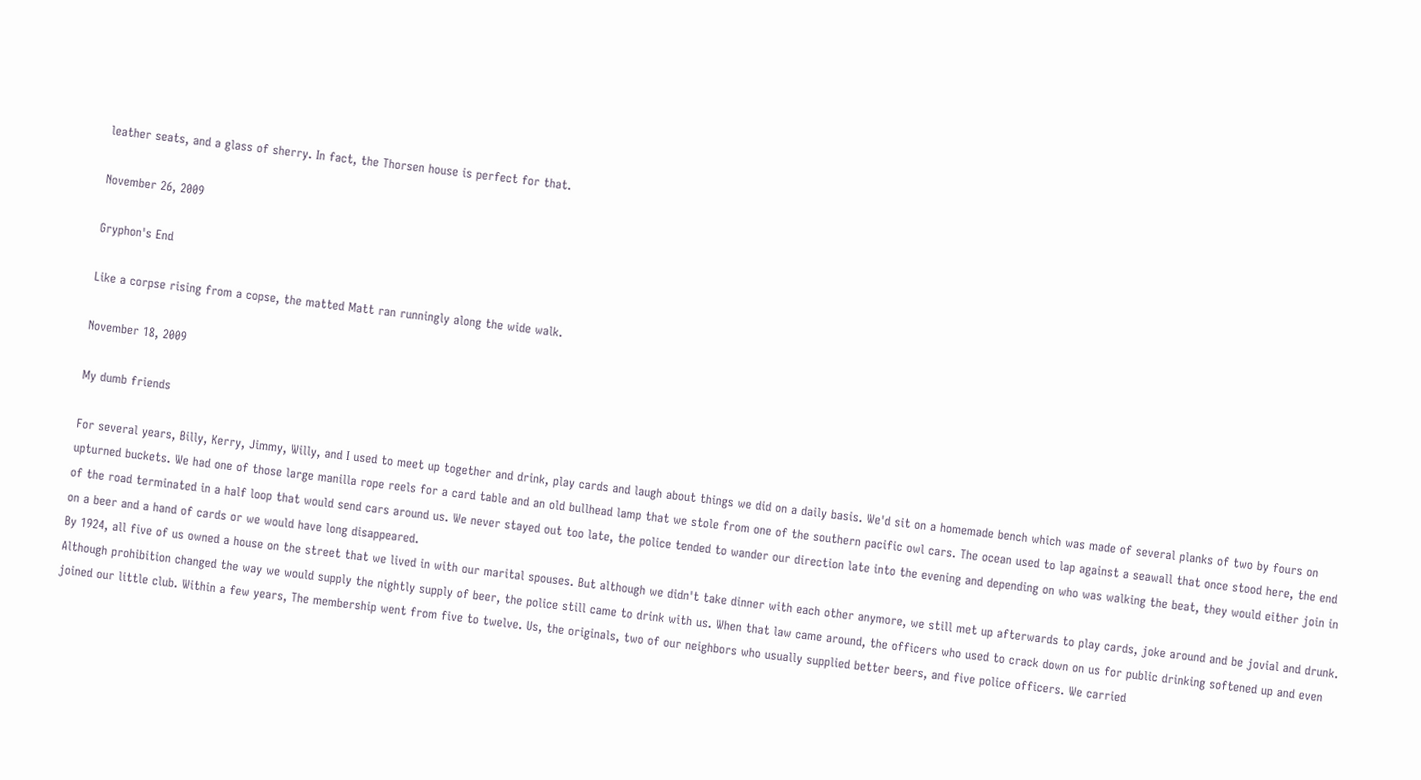leather seats, and a glass of sherry. In fact, the Thorsen house is perfect for that.

November 26, 2009

Gryphon's End

Like a corpse rising from a copse, the matted Matt ran runningly along the wide walk.

November 18, 2009

My dumb friends

For several years, Billy, Kerry, Jimmy, Willy, and I used to meet up together and drink, play cards and laugh about things we did on a daily basis. We'd sit on a homemade bench which was made of several planks of two by fours on upturned buckets. We had one of those large manilla rope reels for a card table and an old bullhead lamp that we stole from one of the southern pacific owl cars. The ocean used to lap against a seawall that once stood here, the end of the road terminated in a half loop that would send cars around us. We never stayed out too late, the police tended to wander our direction late into the evening and depending on who was walking the beat, they would either join in on a beer and a hand of cards or we would have long disappeared.
By 1924, all five of us owned a house on the street that we lived in with our marital spouses. But although we didn't take dinner with each other anymore, we still met up afterwards to play cards, joke around and be jovial and drunk. Although prohibition changed the way we would supply the nightly supply of beer, the police still came to drink with us. When that law came around, the officers who used to crack down on us for public drinking softened up and even joined our little club. Within a few years, The membership went from five to twelve. Us, the originals, two of our neighbors who usually supplied better beers, and five police officers. We carried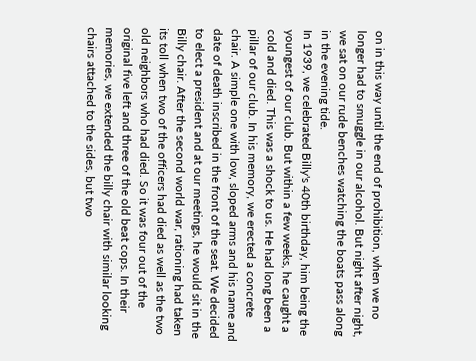on in this way until the end of prohibition, when we no longer had to smuggle in our alcohol. But night after night, we sat on our rude benches watching the boats pass along in the evening tide.
In 1939, we celebrated Billy's 40th birthday, him being the youngest of our club. But within a few weeks, he caught a cold and died. This was a shock to us. He had long been a pillar of our club. In his memory, we erected a concrete chair. A simple one with low, sloped arms and his name and date of death inscribed in the front of the seat. We decided to elect a president and at our meetings, he would sit in the Billy chair. After the second world war, rationing had taken its toll when two of the officers had died as well as the two old neighbors who had died. So it was four out of the original five left and three of the old beat cops. In their memories, we extended the billy chair with similar looking chairs attached to the sides, but two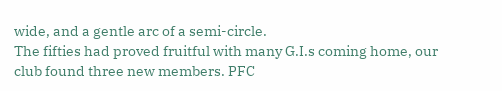wide, and a gentle arc of a semi-circle.
The fifties had proved fruitful with many G.I.s coming home, our club found three new members. PFC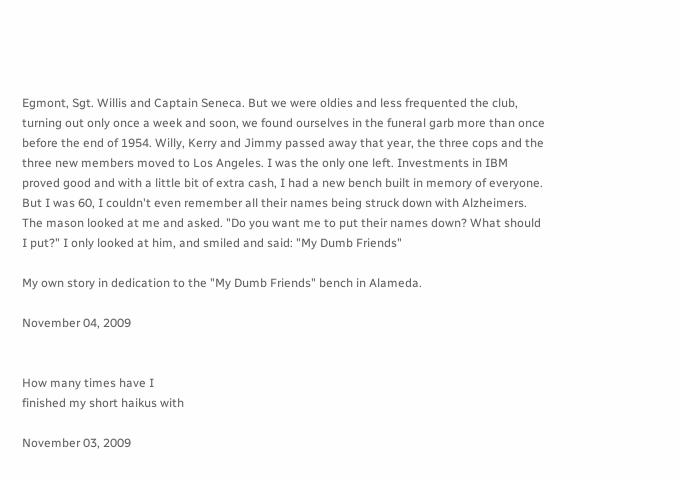Egmont, Sgt. Willis and Captain Seneca. But we were oldies and less frequented the club, turning out only once a week and soon, we found ourselves in the funeral garb more than once before the end of 1954. Willy, Kerry and Jimmy passed away that year, the three cops and the three new members moved to Los Angeles. I was the only one left. Investments in IBM proved good and with a little bit of extra cash, I had a new bench built in memory of everyone. But I was 60, I couldn't even remember all their names being struck down with Alzheimers. The mason looked at me and asked. "Do you want me to put their names down? What should I put?" I only looked at him, and smiled and said: "My Dumb Friends"

My own story in dedication to the "My Dumb Friends" bench in Alameda.

November 04, 2009


How many times have I
finished my short haikus with

November 03, 2009